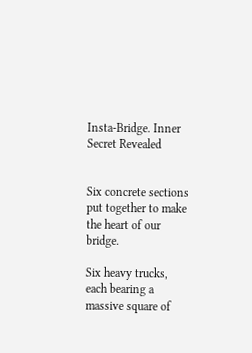Insta-Bridge. Inner Secret Revealed


Six concrete sections put together to make the heart of our bridge.

Six heavy trucks, each bearing a massive square of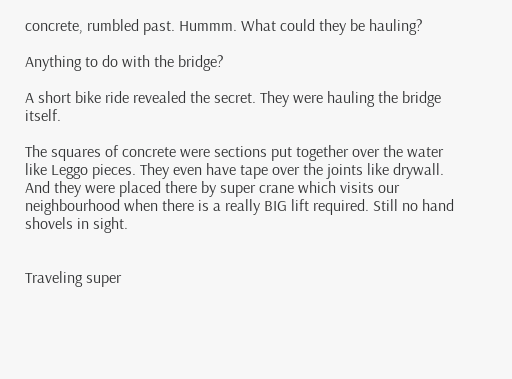concrete, rumbled past. Hummm. What could they be hauling?

Anything to do with the bridge?

A short bike ride revealed the secret. They were hauling the bridge itself.

The squares of concrete were sections put together over the water like Leggo pieces. They even have tape over the joints like drywall. And they were placed there by super crane which visits our neighbourhood when there is a really BIG lift required. Still no hand shovels in sight.


Traveling super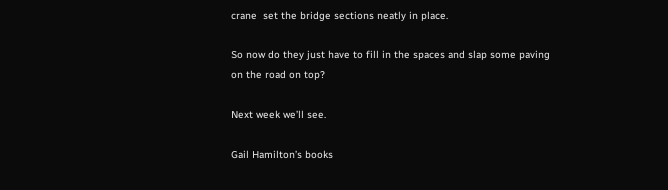crane  set the bridge sections neatly in place.

So now do they just have to fill in the spaces and slap some paving on the road on top?

Next week we’ll see.

Gail Hamilton’s books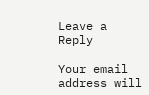Leave a Reply

Your email address will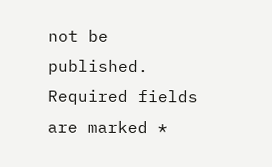not be published. Required fields are marked *